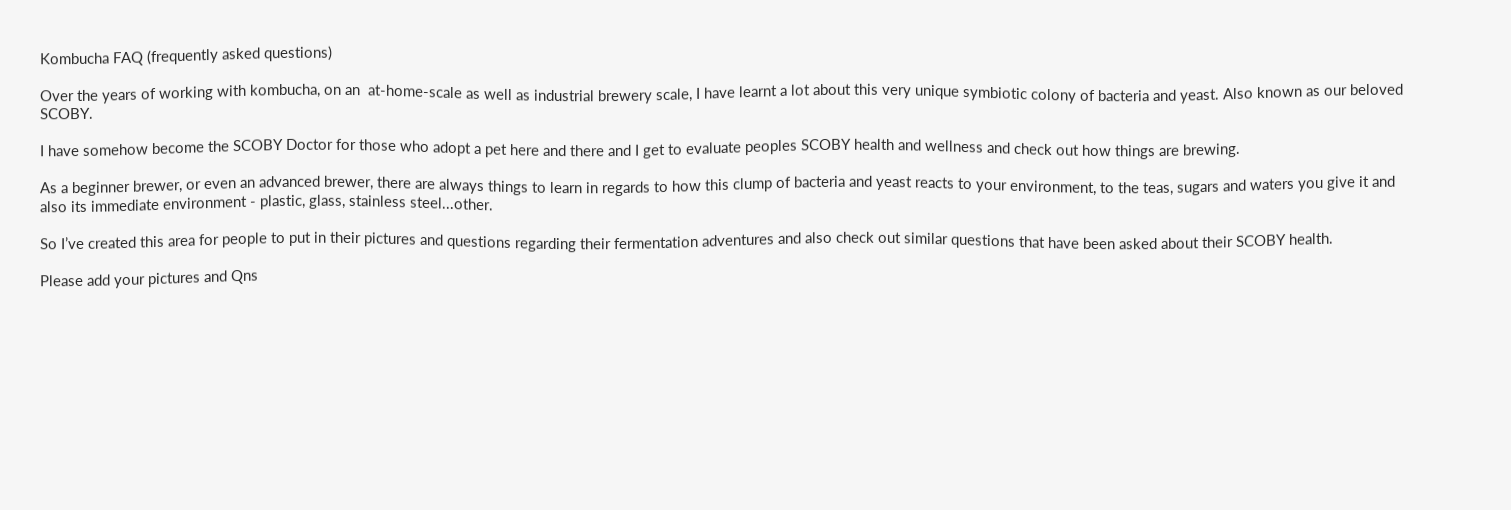Kombucha FAQ (frequently asked questions)

Over the years of working with kombucha, on an  at-home-scale as well as industrial brewery scale, I have learnt a lot about this very unique symbiotic colony of bacteria and yeast. Also known as our beloved SCOBY.

I have somehow become the SCOBY Doctor for those who adopt a pet here and there and I get to evaluate peoples SCOBY health and wellness and check out how things are brewing.

As a beginner brewer, or even an advanced brewer, there are always things to learn in regards to how this clump of bacteria and yeast reacts to your environment, to the teas, sugars and waters you give it and also its immediate environment - plastic, glass, stainless steel...other.

So I’ve created this area for people to put in their pictures and questions regarding their fermentation adventures and also check out similar questions that have been asked about their SCOBY health.

Please add your pictures and Qns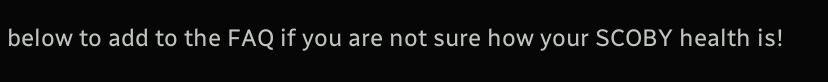below to add to the FAQ if you are not sure how your SCOBY health is!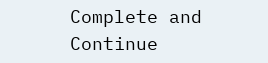Complete and Continue